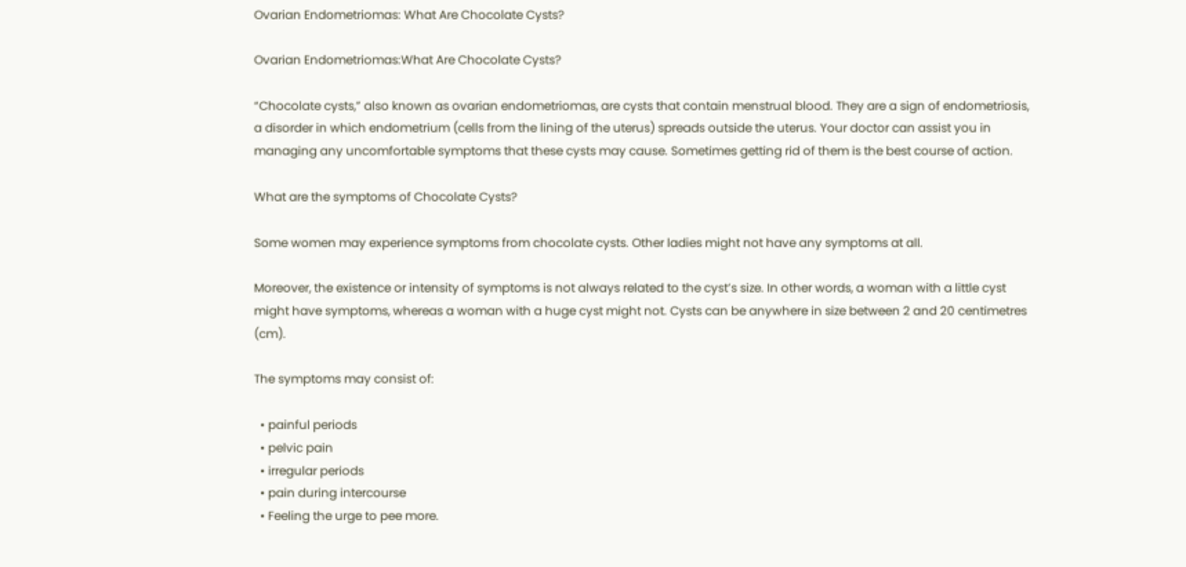Ovarian Endometriomas: What Are Chocolate Cysts?

Ovarian Endometriomas:What Are Chocolate Cysts?

“Chocolate cysts,” also known as ovarian endometriomas, are cysts that contain menstrual blood. They are a sign of endometriosis, a disorder in which endometrium (cells from the lining of the uterus) spreads outside the uterus. Your doctor can assist you in managing any uncomfortable symptoms that these cysts may cause. Sometimes getting rid of them is the best course of action.

What are the symptoms of Chocolate Cysts?

Some women may experience symptoms from chocolate cysts. Other ladies might not have any symptoms at all.

Moreover, the existence or intensity of symptoms is not always related to the cyst’s size. In other words, a woman with a little cyst might have symptoms, whereas a woman with a huge cyst might not. Cysts can be anywhere in size between 2 and 20 centimetres (cm).

The symptoms may consist of:

  • painful periods
  • pelvic pain
  • irregular periods
  • pain during intercourse
  • Feeling the urge to pee more.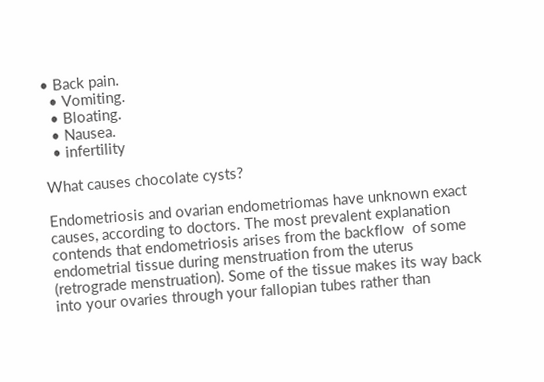• Back pain.
  • Vomiting.
  • Bloating.
  • Nausea.
  • infertility

What causes chocolate cysts?

Endometriosis and ovarian endometriomas have unknown exact causes, according to doctors. The most prevalent explanation contends that endometriosis arises from the backflow  of some endometrial tissue during menstruation from the uterus (retrograde menstruation). Some of the tissue makes its way back into your ovaries through your fallopian tubes rather than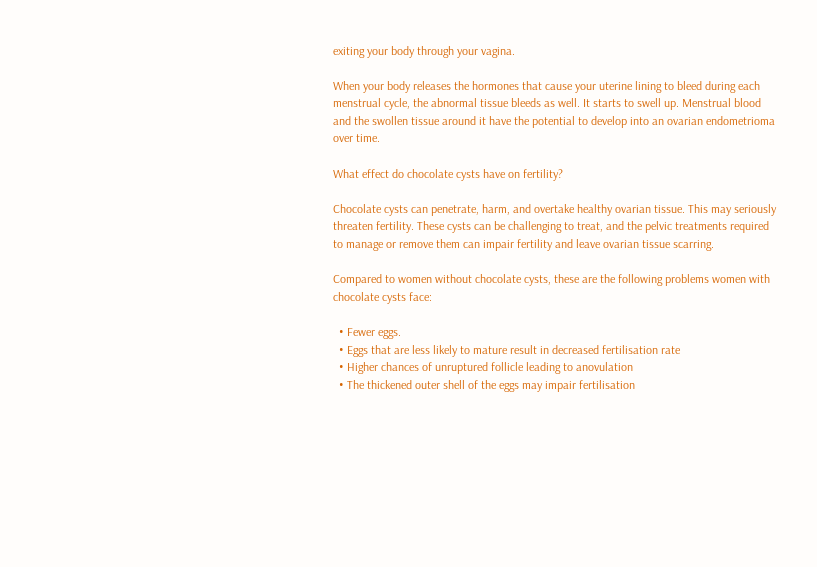exiting your body through your vagina.

When your body releases the hormones that cause your uterine lining to bleed during each menstrual cycle, the abnormal tissue bleeds as well. It starts to swell up. Menstrual blood and the swollen tissue around it have the potential to develop into an ovarian endometrioma over time.

What effect do chocolate cysts have on fertility?

Chocolate cysts can penetrate, harm, and overtake healthy ovarian tissue. This may seriously threaten fertility. These cysts can be challenging to treat, and the pelvic treatments required to manage or remove them can impair fertility and leave ovarian tissue scarring.

Compared to women without chocolate cysts, these are the following problems women with chocolate cysts face:

  • Fewer eggs.
  • Eggs that are less likely to mature result in decreased fertilisation rate
  • Higher chances of unruptured follicle leading to anovulation
  • The thickened outer shell of the eggs may impair fertilisation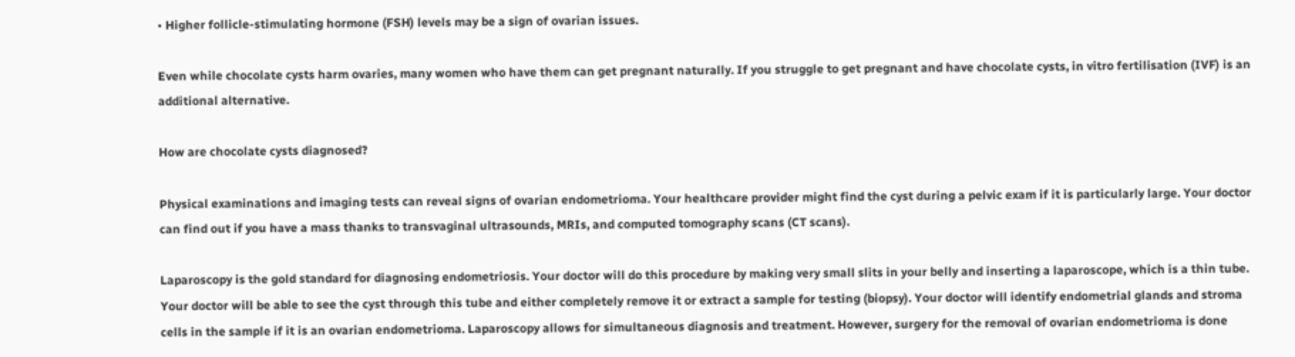• Higher follicle-stimulating hormone (FSH) levels may be a sign of ovarian issues.

Even while chocolate cysts harm ovaries, many women who have them can get pregnant naturally. If you struggle to get pregnant and have chocolate cysts, in vitro fertilisation (IVF) is an additional alternative.

How are chocolate cysts diagnosed?

Physical examinations and imaging tests can reveal signs of ovarian endometrioma. Your healthcare provider might find the cyst during a pelvic exam if it is particularly large. Your doctor can find out if you have a mass thanks to transvaginal ultrasounds, MRIs, and computed tomography scans (CT scans).

Laparoscopy is the gold standard for diagnosing endometriosis. Your doctor will do this procedure by making very small slits in your belly and inserting a laparoscope, which is a thin tube. Your doctor will be able to see the cyst through this tube and either completely remove it or extract a sample for testing (biopsy). Your doctor will identify endometrial glands and stroma cells in the sample if it is an ovarian endometrioma. Laparoscopy allows for simultaneous diagnosis and treatment. However, surgery for the removal of ovarian endometrioma is done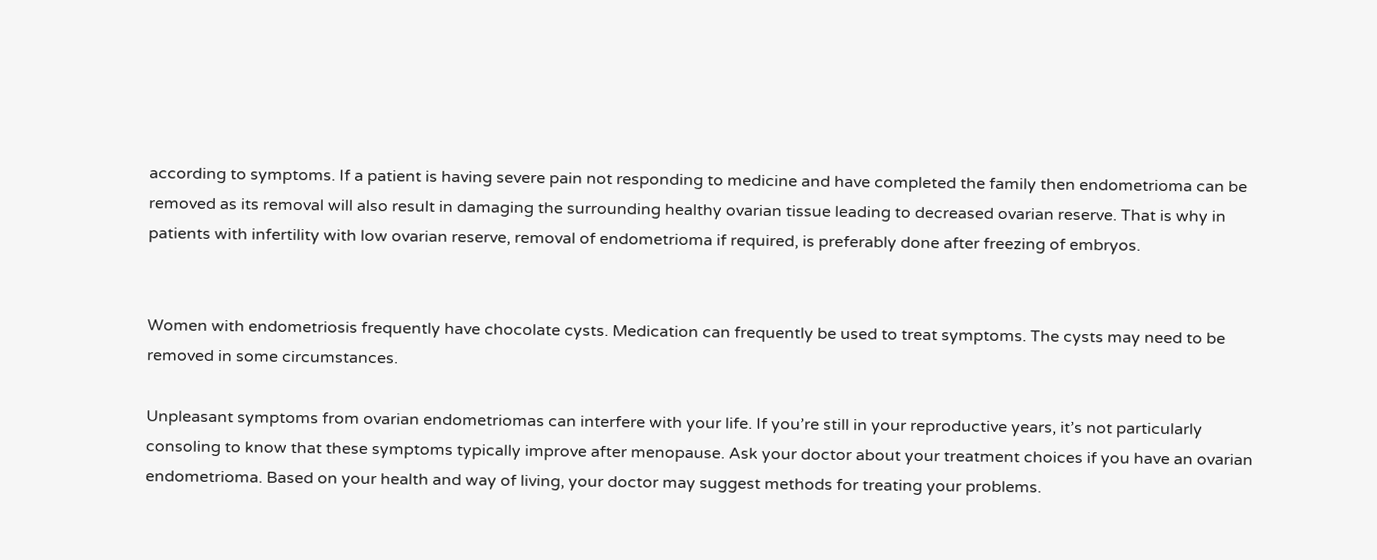according to symptoms. If a patient is having severe pain not responding to medicine and have completed the family then endometrioma can be removed as its removal will also result in damaging the surrounding healthy ovarian tissue leading to decreased ovarian reserve. That is why in patients with infertility with low ovarian reserve, removal of endometrioma if required, is preferably done after freezing of embryos.


Women with endometriosis frequently have chocolate cysts. Medication can frequently be used to treat symptoms. The cysts may need to be removed in some circumstances.

Unpleasant symptoms from ovarian endometriomas can interfere with your life. If you’re still in your reproductive years, it’s not particularly consoling to know that these symptoms typically improve after menopause. Ask your doctor about your treatment choices if you have an ovarian endometrioma. Based on your health and way of living, your doctor may suggest methods for treating your problems.